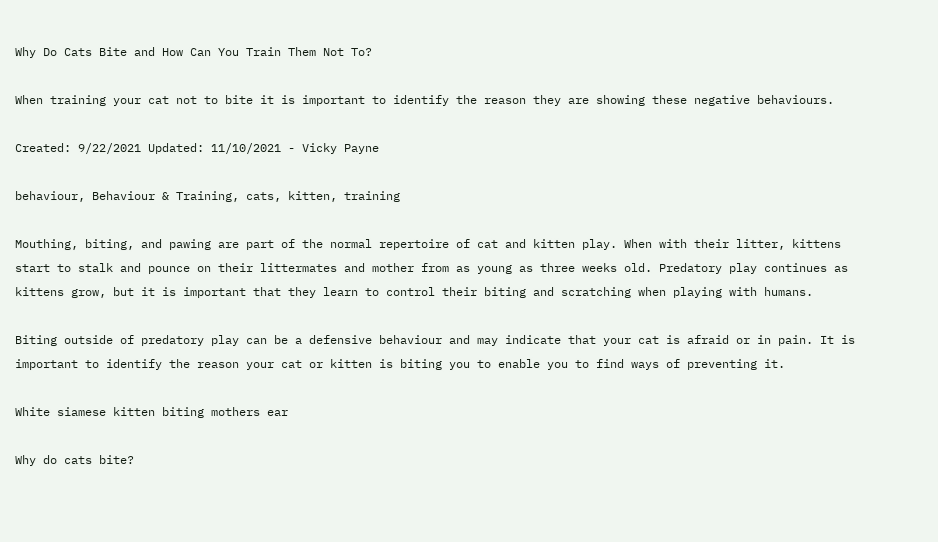Why Do Cats Bite and How Can You Train Them Not To?

When training your cat not to bite it is important to identify the reason they are showing these negative behaviours.

Created: 9/22/2021 Updated: 11/10/2021 - Vicky Payne

behaviour, Behaviour & Training, cats, kitten, training

Mouthing, biting, and pawing are part of the normal repertoire of cat and kitten play. When with their litter, kittens start to stalk and pounce on their littermates and mother from as young as three weeks old. Predatory play continues as kittens grow, but it is important that they learn to control their biting and scratching when playing with humans.

Biting outside of predatory play can be a defensive behaviour and may indicate that your cat is afraid or in pain. It is important to identify the reason your cat or kitten is biting you to enable you to find ways of preventing it.

White siamese kitten biting mothers ear

Why do cats bite?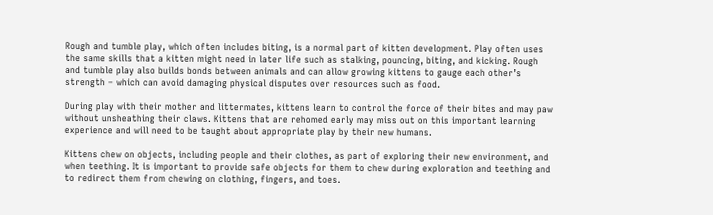Rough and tumble play, which often includes biting, is a normal part of kitten development. Play often uses the same skills that a kitten might need in later life such as stalking, pouncing, biting, and kicking. Rough and tumble play also builds bonds between animals and can allow growing kittens to gauge each other’s strength – which can avoid damaging physical disputes over resources such as food.

During play with their mother and littermates, kittens learn to control the force of their bites and may paw without unsheathing their claws. Kittens that are rehomed early may miss out on this important learning experience and will need to be taught about appropriate play by their new humans.

Kittens chew on objects, including people and their clothes, as part of exploring their new environment, and when teething. It is important to provide safe objects for them to chew during exploration and teething and to redirect them from chewing on clothing, fingers, and toes.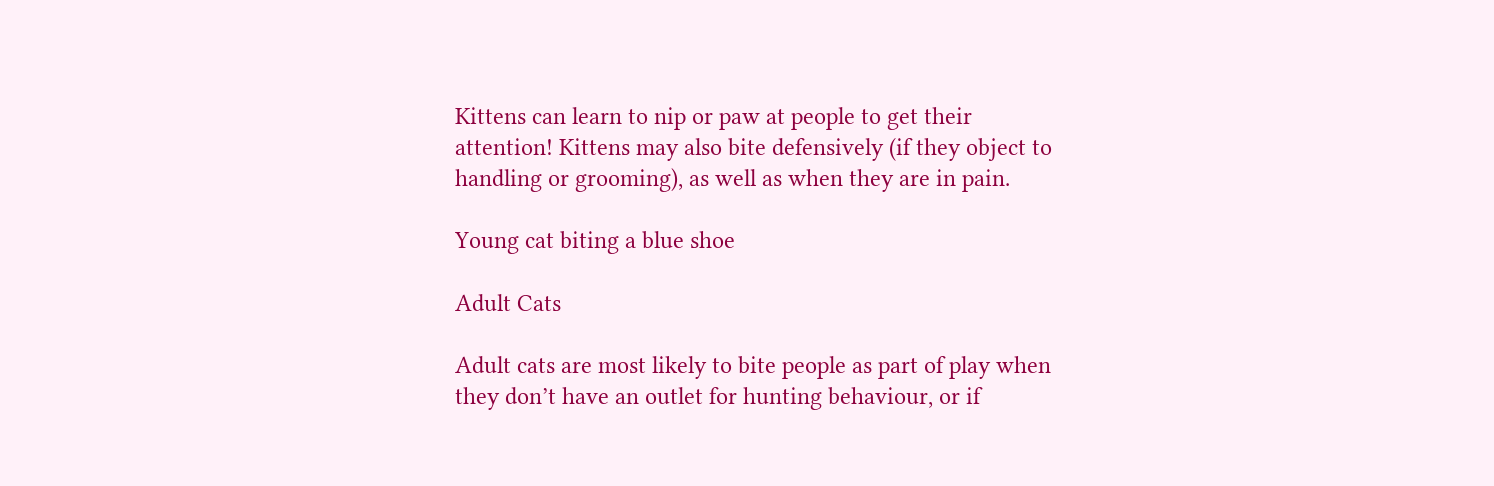Kittens can learn to nip or paw at people to get their attention! Kittens may also bite defensively (if they object to handling or grooming), as well as when they are in pain.

Young cat biting a blue shoe

Adult Cats

Adult cats are most likely to bite people as part of play when they don’t have an outlet for hunting behaviour, or if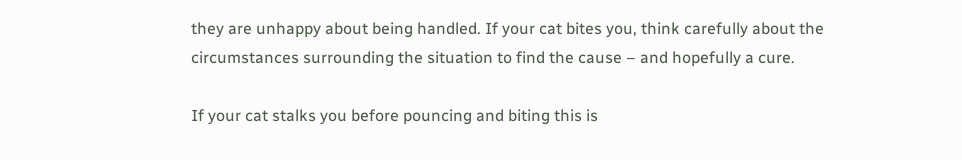they are unhappy about being handled. If your cat bites you, think carefully about the circumstances surrounding the situation to find the cause – and hopefully a cure.

If your cat stalks you before pouncing and biting this is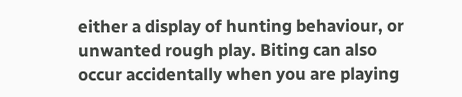either a display of hunting behaviour, or unwanted rough play. Biting can also occur accidentally when you are playing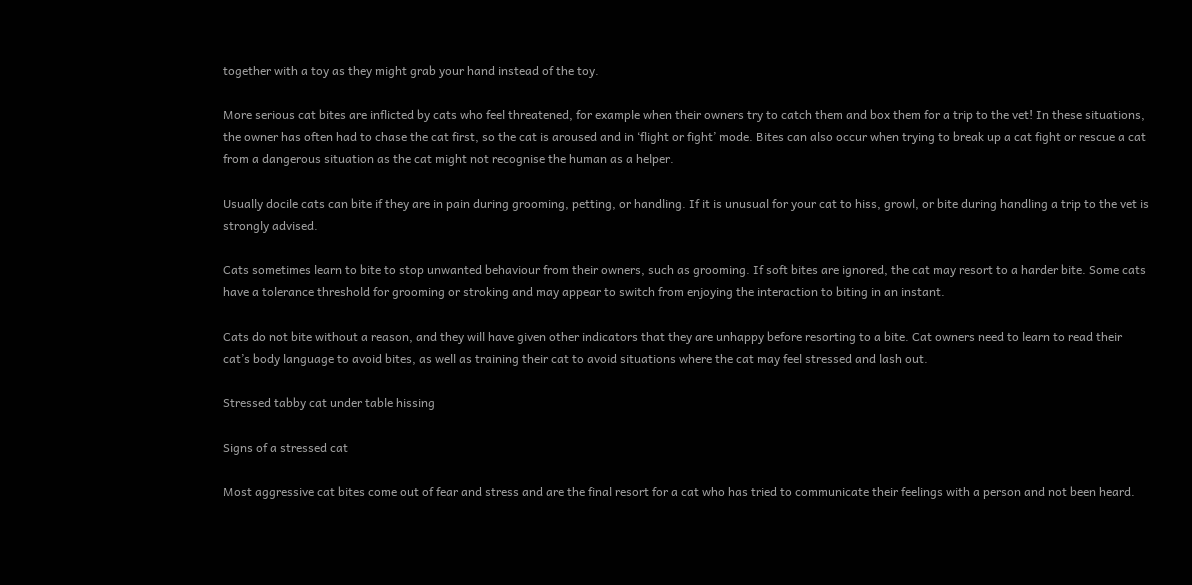together with a toy as they might grab your hand instead of the toy.

More serious cat bites are inflicted by cats who feel threatened, for example when their owners try to catch them and box them for a trip to the vet! In these situations, the owner has often had to chase the cat first, so the cat is aroused and in ‘flight or fight’ mode. Bites can also occur when trying to break up a cat fight or rescue a cat from a dangerous situation as the cat might not recognise the human as a helper.

Usually docile cats can bite if they are in pain during grooming, petting, or handling. If it is unusual for your cat to hiss, growl, or bite during handling a trip to the vet is strongly advised.

Cats sometimes learn to bite to stop unwanted behaviour from their owners, such as grooming. If soft bites are ignored, the cat may resort to a harder bite. Some cats have a tolerance threshold for grooming or stroking and may appear to switch from enjoying the interaction to biting in an instant.

Cats do not bite without a reason, and they will have given other indicators that they are unhappy before resorting to a bite. Cat owners need to learn to read their cat’s body language to avoid bites, as well as training their cat to avoid situations where the cat may feel stressed and lash out.

Stressed tabby cat under table hissing

Signs of a stressed cat

Most aggressive cat bites come out of fear and stress and are the final resort for a cat who has tried to communicate their feelings with a person and not been heard.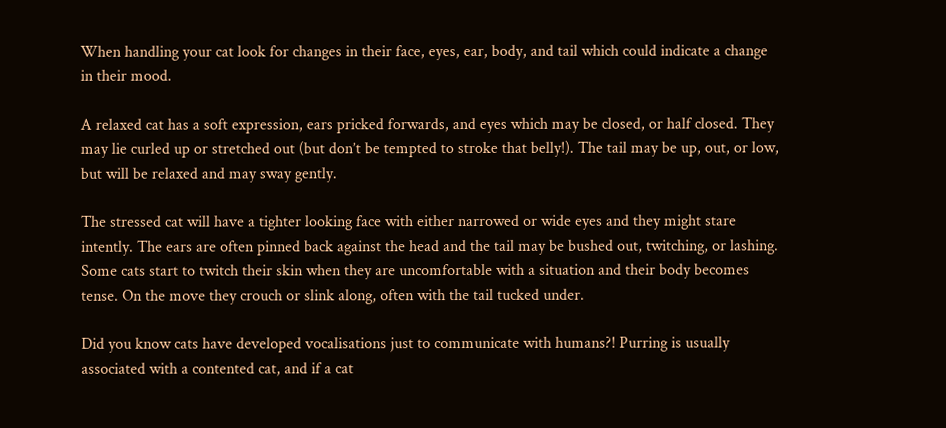When handling your cat look for changes in their face, eyes, ear, body, and tail which could indicate a change in their mood.

A relaxed cat has a soft expression, ears pricked forwards, and eyes which may be closed, or half closed. They may lie curled up or stretched out (but don’t be tempted to stroke that belly!). The tail may be up, out, or low, but will be relaxed and may sway gently.

The stressed cat will have a tighter looking face with either narrowed or wide eyes and they might stare intently. The ears are often pinned back against the head and the tail may be bushed out, twitching, or lashing. Some cats start to twitch their skin when they are uncomfortable with a situation and their body becomes tense. On the move they crouch or slink along, often with the tail tucked under.

Did you know cats have developed vocalisations just to communicate with humans?! Purring is usually associated with a contented cat, and if a cat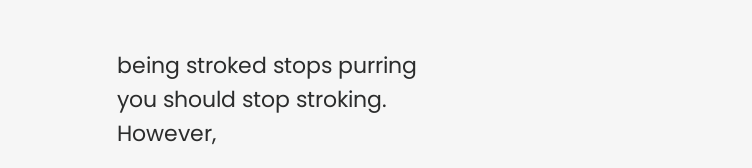being stroked stops purring you should stop stroking. However,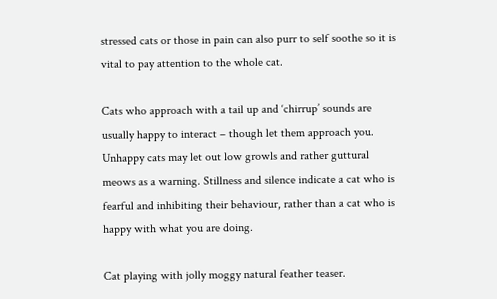stressed cats or those in pain can also purr to self soothe so it is vital to pay attention to the whole cat.

Cats who approach with a tail up and ‘chirrup’ sounds are usually happy to interact – though let them approach you. Unhappy cats may let out low growls and rather guttural meows as a warning. Stillness and silence indicate a cat who is fearful and inhibiting their behaviour, rather than a cat who is happy with what you are doing.

Cat playing with jolly moggy natural feather teaser.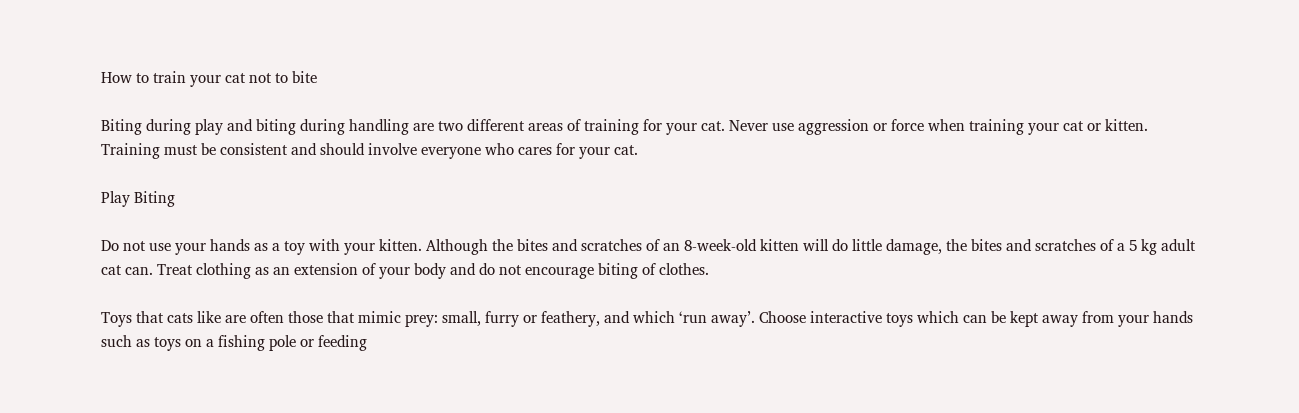How to train your cat not to bite

Biting during play and biting during handling are two different areas of training for your cat. Never use aggression or force when training your cat or kitten. Training must be consistent and should involve everyone who cares for your cat.

Play Biting

Do not use your hands as a toy with your kitten. Although the bites and scratches of an 8-week-old kitten will do little damage, the bites and scratches of a 5 kg adult cat can. Treat clothing as an extension of your body and do not encourage biting of clothes.

Toys that cats like are often those that mimic prey: small, furry or feathery, and which ‘run away’. Choose interactive toys which can be kept away from your hands such as toys on a fishing pole or feeding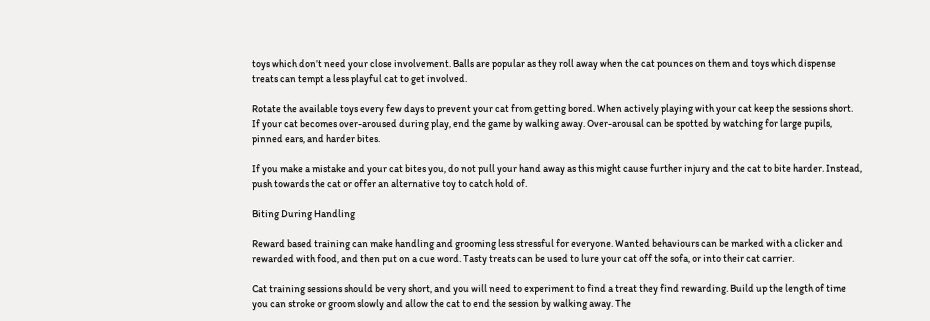toys which don’t need your close involvement. Balls are popular as they roll away when the cat pounces on them and toys which dispense treats can tempt a less playful cat to get involved.

Rotate the available toys every few days to prevent your cat from getting bored. When actively playing with your cat keep the sessions short. If your cat becomes over-aroused during play, end the game by walking away. Over-arousal can be spotted by watching for large pupils, pinned ears, and harder bites.

If you make a mistake and your cat bites you, do not pull your hand away as this might cause further injury and the cat to bite harder. Instead, push towards the cat or offer an alternative toy to catch hold of.

Biting During Handling

Reward based training can make handling and grooming less stressful for everyone. Wanted behaviours can be marked with a clicker and rewarded with food, and then put on a cue word. Tasty treats can be used to lure your cat off the sofa, or into their cat carrier.

Cat training sessions should be very short, and you will need to experiment to find a treat they find rewarding. Build up the length of time you can stroke or groom slowly and allow the cat to end the session by walking away. The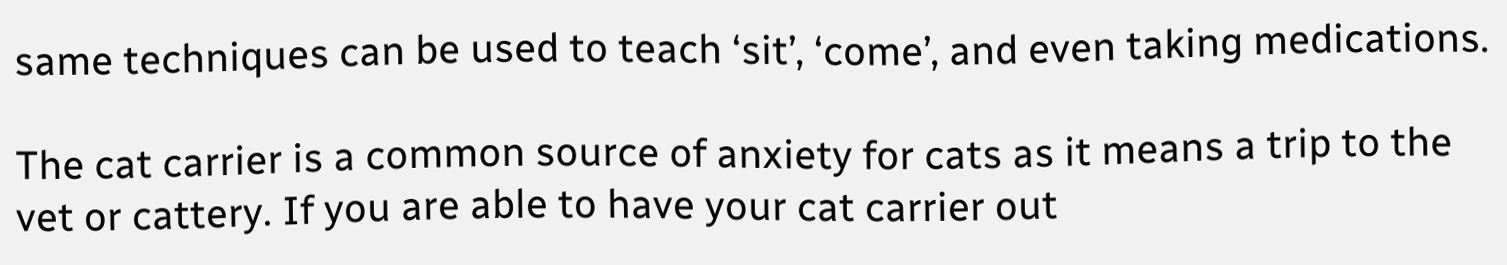same techniques can be used to teach ‘sit’, ‘come’, and even taking medications.

The cat carrier is a common source of anxiety for cats as it means a trip to the vet or cattery. If you are able to have your cat carrier out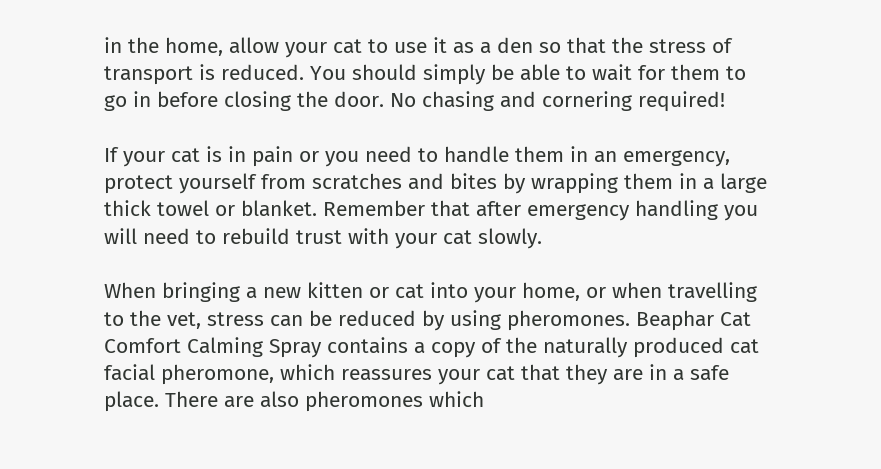in the home, allow your cat to use it as a den so that the stress of transport is reduced. You should simply be able to wait for them to go in before closing the door. No chasing and cornering required!

If your cat is in pain or you need to handle them in an emergency, protect yourself from scratches and bites by wrapping them in a large thick towel or blanket. Remember that after emergency handling you will need to rebuild trust with your cat slowly.

When bringing a new kitten or cat into your home, or when travelling to the vet, stress can be reduced by using pheromones. Beaphar Cat Comfort Calming Spray contains a copy of the naturally produced cat facial pheromone, which reassures your cat that they are in a safe place. There are also pheromones which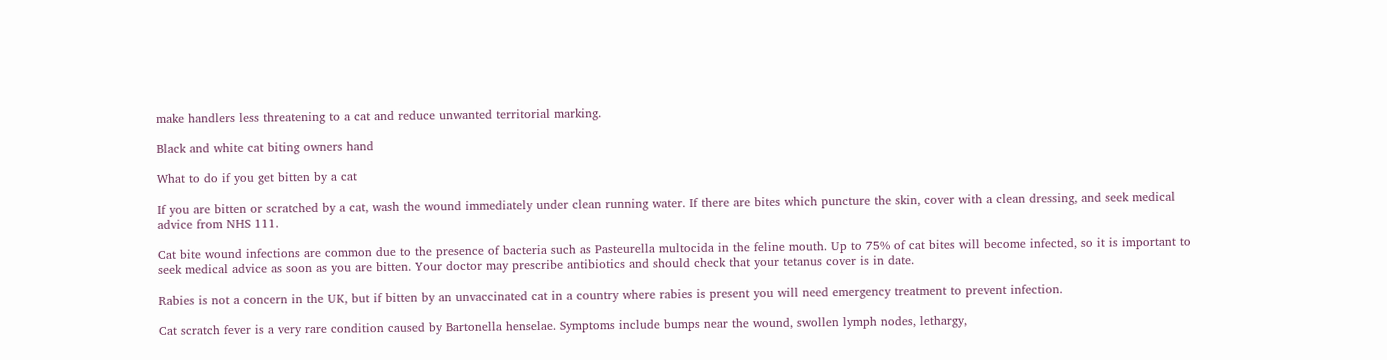make handlers less threatening to a cat and reduce unwanted territorial marking.

Black and white cat biting owners hand

What to do if you get bitten by a cat

If you are bitten or scratched by a cat, wash the wound immediately under clean running water. If there are bites which puncture the skin, cover with a clean dressing, and seek medical advice from NHS 111.

Cat bite wound infections are common due to the presence of bacteria such as Pasteurella multocida in the feline mouth. Up to 75% of cat bites will become infected, so it is important to seek medical advice as soon as you are bitten. Your doctor may prescribe antibiotics and should check that your tetanus cover is in date.

Rabies is not a concern in the UK, but if bitten by an unvaccinated cat in a country where rabies is present you will need emergency treatment to prevent infection.

Cat scratch fever is a very rare condition caused by Bartonella henselae. Symptoms include bumps near the wound, swollen lymph nodes, lethargy,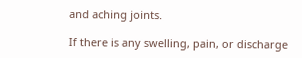and aching joints.

If there is any swelling, pain, or discharge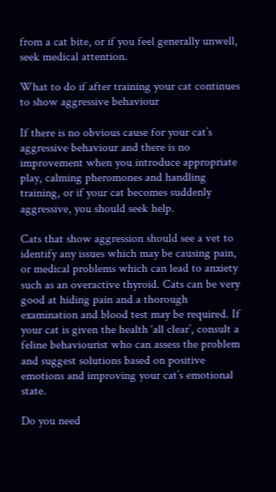from a cat bite, or if you feel generally unwell, seek medical attention.

What to do if after training your cat continues to show aggressive behaviour

If there is no obvious cause for your cat’s aggressive behaviour and there is no improvement when you introduce appropriate play, calming pheromones and handling training, or if your cat becomes suddenly aggressive, you should seek help.

Cats that show aggression should see a vet to identify any issues which may be causing pain, or medical problems which can lead to anxiety such as an overactive thyroid. Cats can be very good at hiding pain and a thorough examination and blood test may be required. If your cat is given the health ‘all clear’, consult a feline behaviourist who can assess the problem and suggest solutions based on positive emotions and improving your cat’s emotional state.

Do you need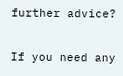further advice?

If you need any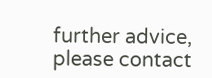further advice, please contact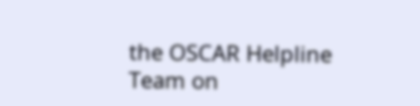the OSCAR Helpline Team on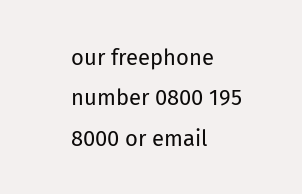our freephone number 0800 195 8000 or email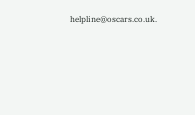helpline@oscars.co.uk.